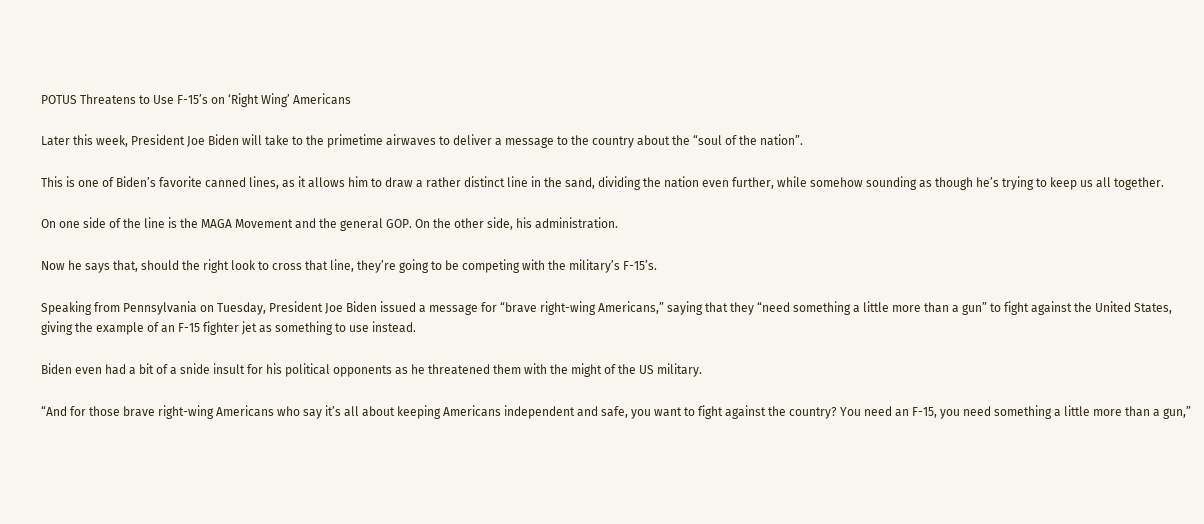POTUS Threatens to Use F-15’s on ‘Right Wing’ Americans

Later this week, President Joe Biden will take to the primetime airwaves to deliver a message to the country about the “soul of the nation”.

This is one of Biden’s favorite canned lines, as it allows him to draw a rather distinct line in the sand, dividing the nation even further, while somehow sounding as though he’s trying to keep us all together.

On one side of the line is the MAGA Movement and the general GOP. On the other side, his administration.

Now he says that, should the right look to cross that line, they’re going to be competing with the military’s F-15’s.

Speaking from Pennsylvania on Tuesday, President Joe Biden issued a message for “brave right-wing Americans,” saying that they “need something a little more than a gun” to fight against the United States, giving the example of an F-15 fighter jet as something to use instead.

Biden even had a bit of a snide insult for his political opponents as he threatened them with the might of the US military.

“And for those brave right-wing Americans who say it’s all about keeping Americans independent and safe, you want to fight against the country? You need an F-15, you need something a little more than a gun,”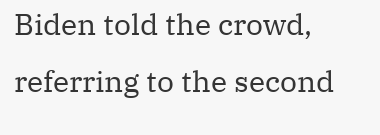Biden told the crowd, referring to the second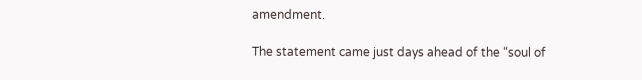amendment.

The statement came just days ahead of the “soul of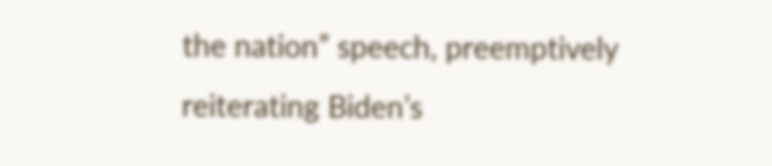the nation” speech, preemptively reiterating Biden’s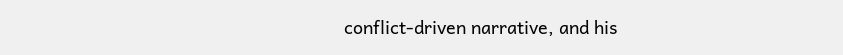conflict-driven narrative, and his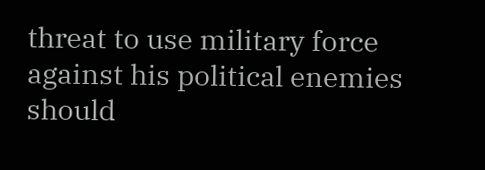threat to use military force against his political enemies should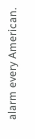alarm every American.